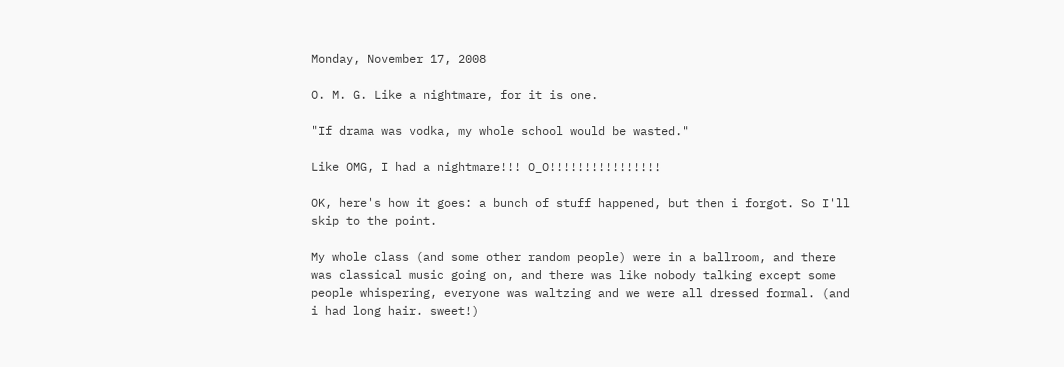Monday, November 17, 2008

O. M. G. Like a nightmare, for it is one.

"If drama was vodka, my whole school would be wasted."

Like OMG, I had a nightmare!!! O_O!!!!!!!!!!!!!!!!

OK, here's how it goes: a bunch of stuff happened, but then i forgot. So I'll skip to the point.

My whole class (and some other random people) were in a ballroom, and there was classical music going on, and there was like nobody talking except some people whispering, everyone was waltzing and we were all dressed formal. (and i had long hair. sweet!)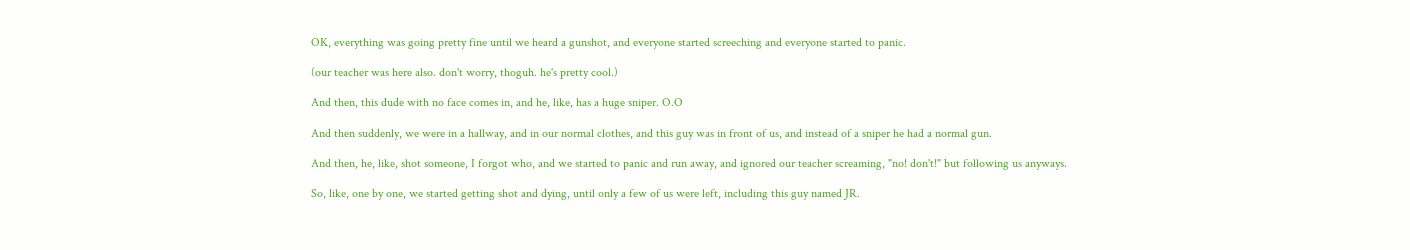OK, everything was going pretty fine until we heard a gunshot, and everyone started screeching and everyone started to panic.

(our teacher was here also. don't worry, thoguh. he's pretty cool.)

And then, this dude with no face comes in, and he, like, has a huge sniper. O.O

And then suddenly, we were in a hallway, and in our normal clothes, and this guy was in front of us, and instead of a sniper he had a normal gun.

And then, he, like, shot someone, I forgot who, and we started to panic and run away, and ignored our teacher screaming, "no! don't!" but following us anyways.

So, like, one by one, we started getting shot and dying, until only a few of us were left, including this guy named JR.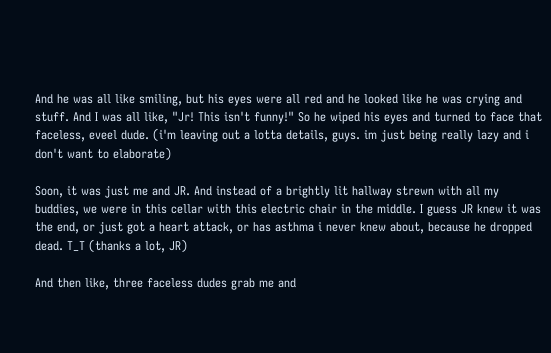And he was all like smiling, but his eyes were all red and he looked like he was crying and stuff. And I was all like, "Jr! This isn't funny!" So he wiped his eyes and turned to face that faceless, eveel dude. (i'm leaving out a lotta details, guys. im just being really lazy and i don't want to elaborate)

Soon, it was just me and JR. And instead of a brightly lit hallway strewn with all my buddies, we were in this cellar with this electric chair in the middle. I guess JR knew it was the end, or just got a heart attack, or has asthma i never knew about, because he dropped dead. T_T (thanks a lot, JR)

And then like, three faceless dudes grab me and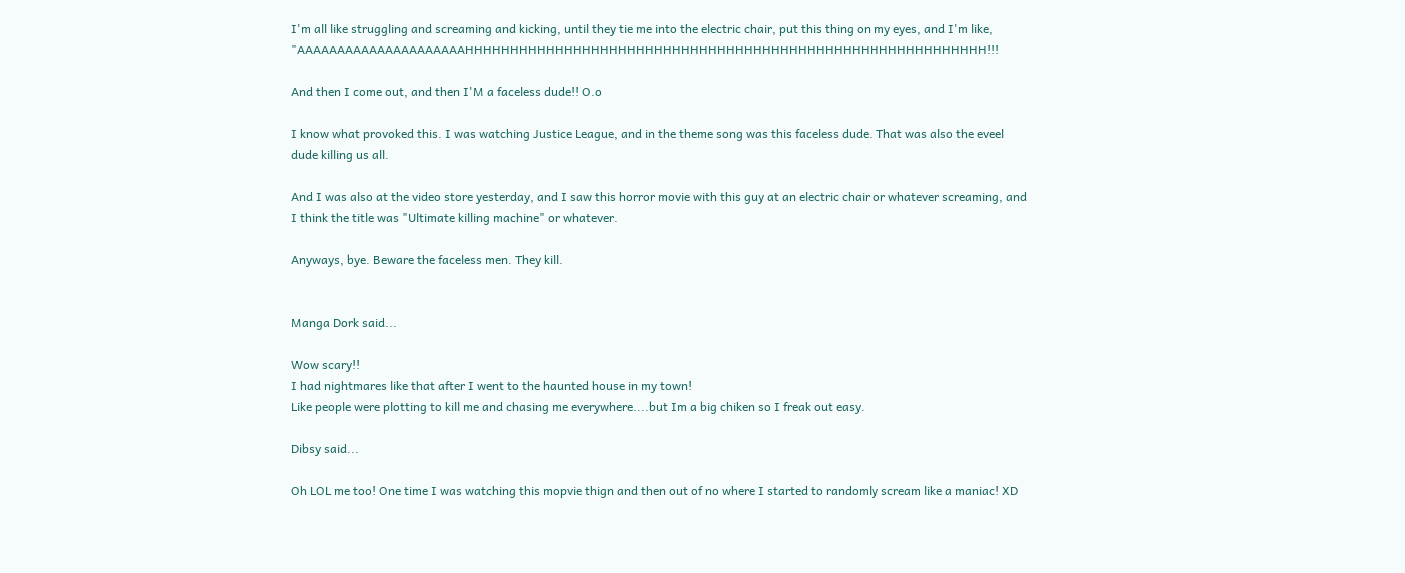I'm all like struggling and screaming and kicking, until they tie me into the electric chair, put this thing on my eyes, and I'm like, "AAAAAAAAAAAAAAAAAAAAAHHHHHHHHHHHHHHHHHHHHHHHHHHHHHHHHHHHHHHHHHHHHHHHHHHHHHHHHHH!!!

And then I come out, and then I'M a faceless dude!! O.o

I know what provoked this. I was watching Justice League, and in the theme song was this faceless dude. That was also the eveel dude killing us all.

And I was also at the video store yesterday, and I saw this horror movie with this guy at an electric chair or whatever screaming, and I think the title was "Ultimate killing machine" or whatever.

Anyways, bye. Beware the faceless men. They kill.


Manga Dork said...

Wow scary!!
I had nightmares like that after I went to the haunted house in my town!
Like people were plotting to kill me and chasing me everywhere....but Im a big chiken so I freak out easy.

Dibsy said...

Oh LOL me too! One time I was watching this mopvie thign and then out of no where I started to randomly scream like a maniac! XD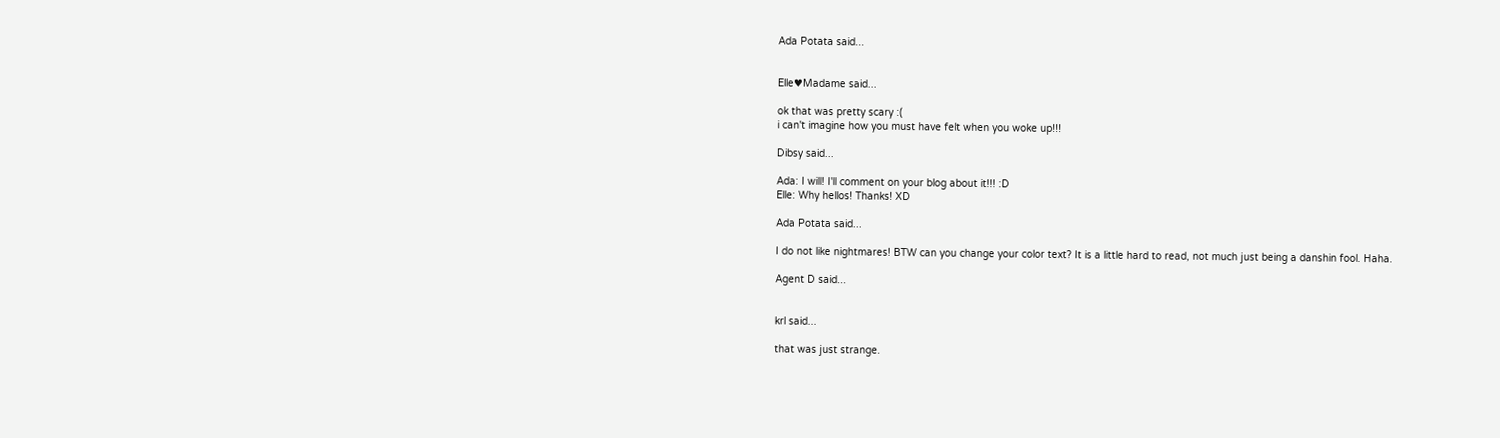Ada Potata said...


Elle♥Madame said...

ok that was pretty scary :(
i can't imagine how you must have felt when you woke up!!!

Dibsy said...

Ada: I will! I'll comment on your blog about it!!! :D
Elle: Why hellos! Thanks! XD

Ada Potata said...

I do not like nightmares! BTW can you change your color text? It is a little hard to read, not much just being a danshin fool. Haha.

Agent D said...


krl said...

that was just strange.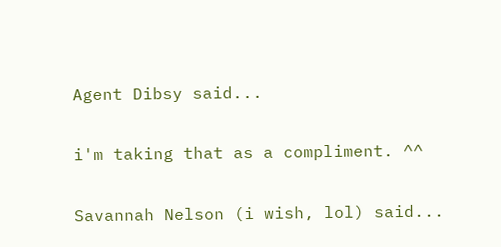Agent Dibsy said...

i'm taking that as a compliment. ^^

Savannah Nelson (i wish, lol) said...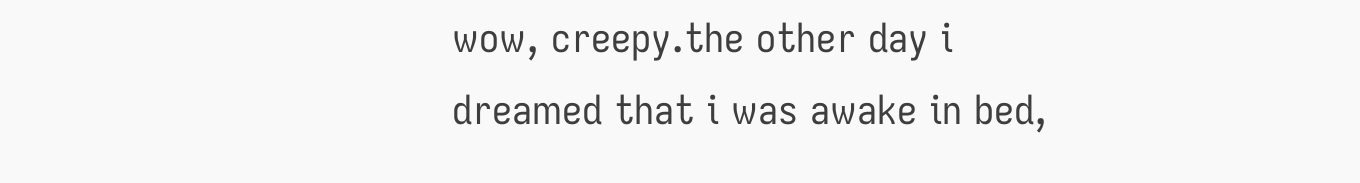wow, creepy.the other day i dreamed that i was awake in bed,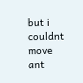but i couldnt move ant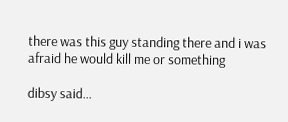there was this guy standing there and i was afraid he would kill me or something

dibsy said...